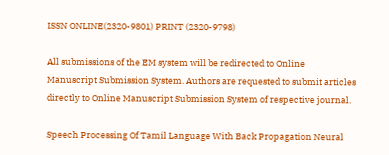ISSN ONLINE(2320-9801) PRINT (2320-9798)

All submissions of the EM system will be redirected to Online Manuscript Submission System. Authors are requested to submit articles directly to Online Manuscript Submission System of respective journal.

Speech Processing Of Tamil Language With Back Propagation Neural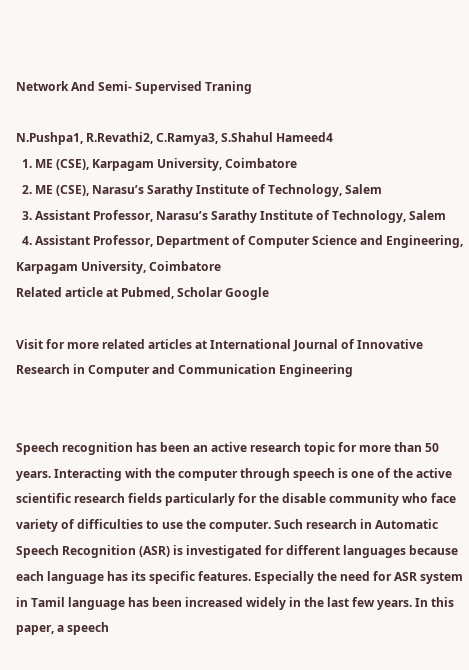Network And Semi- Supervised Traning

N.Pushpa1, R.Revathi2, C.Ramya3, S.Shahul Hameed4
  1. ME (CSE), Karpagam University, Coimbatore
  2. ME (CSE), Narasu’s Sarathy Institute of Technology, Salem
  3. Assistant Professor, Narasu’s Sarathy Institute of Technology, Salem
  4. Assistant Professor, Department of Computer Science and Engineering, Karpagam University, Coimbatore
Related article at Pubmed, Scholar Google

Visit for more related articles at International Journal of Innovative Research in Computer and Communication Engineering


Speech recognition has been an active research topic for more than 50 years. Interacting with the computer through speech is one of the active scientific research fields particularly for the disable community who face variety of difficulties to use the computer. Such research in Automatic Speech Recognition (ASR) is investigated for different languages because each language has its specific features. Especially the need for ASR system in Tamil language has been increased widely in the last few years. In this paper, a speech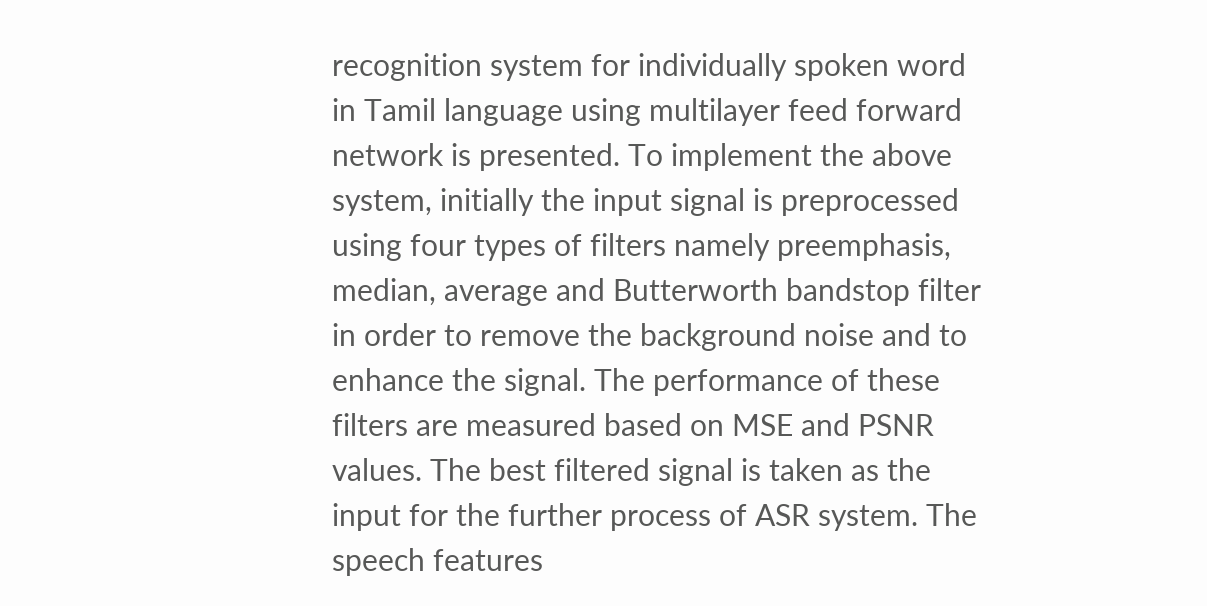recognition system for individually spoken word in Tamil language using multilayer feed forward network is presented. To implement the above system, initially the input signal is preprocessed using four types of filters namely preemphasis, median, average and Butterworth bandstop filter in order to remove the background noise and to enhance the signal. The performance of these filters are measured based on MSE and PSNR values. The best filtered signal is taken as the input for the further process of ASR system. The speech features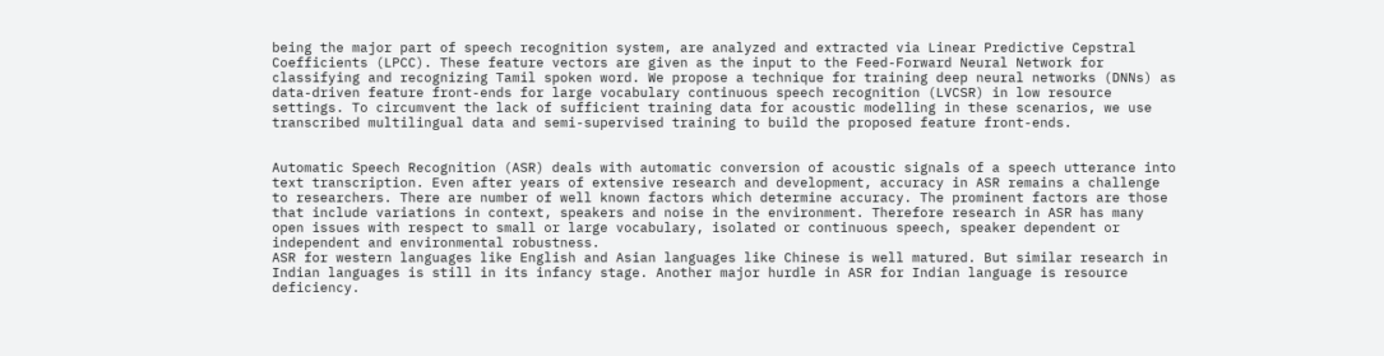being the major part of speech recognition system, are analyzed and extracted via Linear Predictive Cepstral Coefficients (LPCC). These feature vectors are given as the input to the Feed-Forward Neural Network for classifying and recognizing Tamil spoken word. We propose a technique for training deep neural networks (DNNs) as data-driven feature front-ends for large vocabulary continuous speech recognition (LVCSR) in low resource settings. To circumvent the lack of sufficient training data for acoustic modelling in these scenarios, we use transcribed multilingual data and semi-supervised training to build the proposed feature front-ends.


Automatic Speech Recognition (ASR) deals with automatic conversion of acoustic signals of a speech utterance into text transcription. Even after years of extensive research and development, accuracy in ASR remains a challenge to researchers. There are number of well known factors which determine accuracy. The prominent factors are those that include variations in context, speakers and noise in the environment. Therefore research in ASR has many open issues with respect to small or large vocabulary, isolated or continuous speech, speaker dependent or independent and environmental robustness.
ASR for western languages like English and Asian languages like Chinese is well matured. But similar research in Indian languages is still in its infancy stage. Another major hurdle in ASR for Indian language is resource deficiency.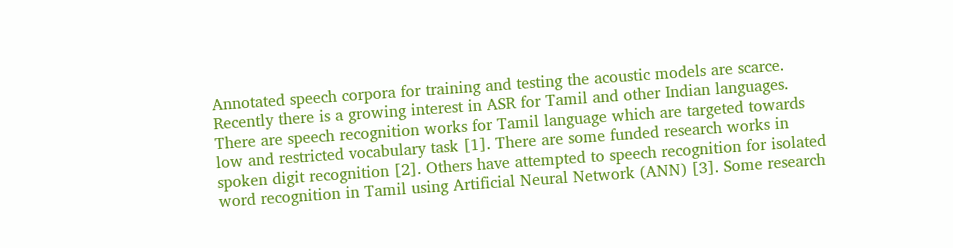Annotated speech corpora for training and testing the acoustic models are scarce. Recently there is a growing interest in ASR for Tamil and other Indian languages. There are speech recognition works for Tamil language which are targeted towards low and restricted vocabulary task [1]. There are some funded research works in spoken digit recognition [2]. Others have attempted to speech recognition for isolated word recognition in Tamil using Artificial Neural Network (ANN) [3]. Some research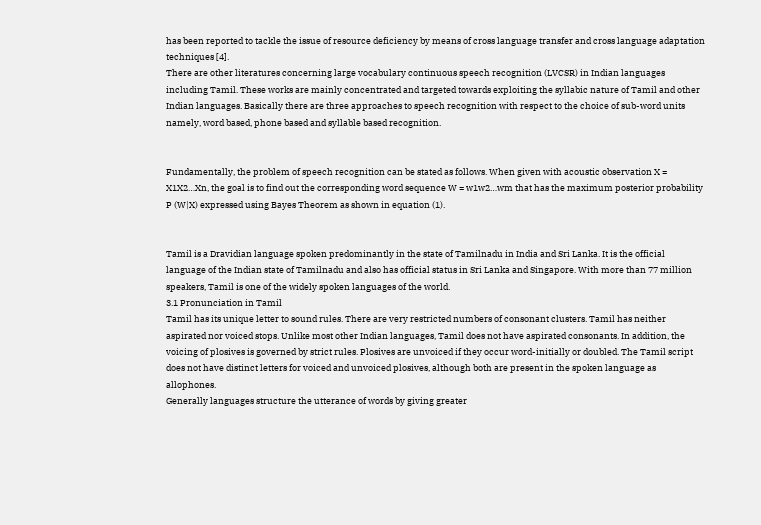has been reported to tackle the issue of resource deficiency by means of cross language transfer and cross language adaptation techniques [4].
There are other literatures concerning large vocabulary continuous speech recognition (LVCSR) in Indian languages including Tamil. These works are mainly concentrated and targeted towards exploiting the syllabic nature of Tamil and other Indian languages. Basically there are three approaches to speech recognition with respect to the choice of sub-word units namely, word based, phone based and syllable based recognition.


Fundamentally, the problem of speech recognition can be stated as follows. When given with acoustic observation X = X1X2…Xn, the goal is to find out the corresponding word sequence W = w1w2…wm that has the maximum posterior probability P (W|X) expressed using Bayes Theorem as shown in equation (1).


Tamil is a Dravidian language spoken predominantly in the state of Tamilnadu in India and Sri Lanka. It is the official language of the Indian state of Tamilnadu and also has official status in Sri Lanka and Singapore. With more than 77 million speakers, Tamil is one of the widely spoken languages of the world.
3.1 Pronunciation in Tamil
Tamil has its unique letter to sound rules. There are very restricted numbers of consonant clusters. Tamil has neither aspirated nor voiced stops. Unlike most other Indian languages, Tamil does not have aspirated consonants. In addition, the voicing of plosives is governed by strict rules. Plosives are unvoiced if they occur word-initially or doubled. The Tamil script does not have distinct letters for voiced and unvoiced plosives, although both are present in the spoken language as allophones.
Generally languages structure the utterance of words by giving greater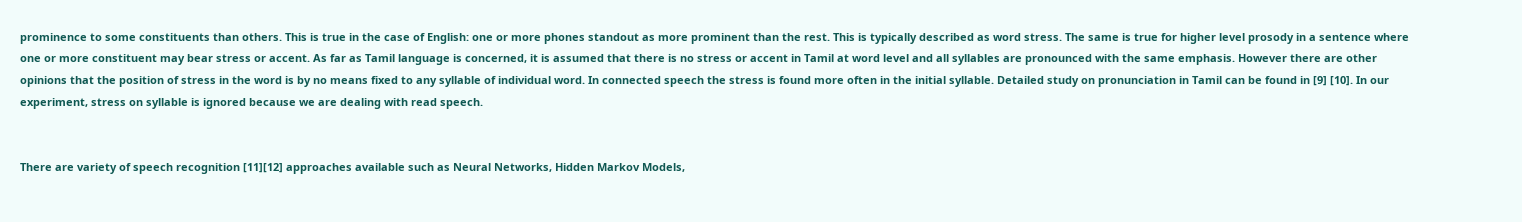prominence to some constituents than others. This is true in the case of English: one or more phones standout as more prominent than the rest. This is typically described as word stress. The same is true for higher level prosody in a sentence where one or more constituent may bear stress or accent. As far as Tamil language is concerned, it is assumed that there is no stress or accent in Tamil at word level and all syllables are pronounced with the same emphasis. However there are other opinions that the position of stress in the word is by no means fixed to any syllable of individual word. In connected speech the stress is found more often in the initial syllable. Detailed study on pronunciation in Tamil can be found in [9] [10]. In our experiment, stress on syllable is ignored because we are dealing with read speech.


There are variety of speech recognition [11][12] approaches available such as Neural Networks, Hidden Markov Models,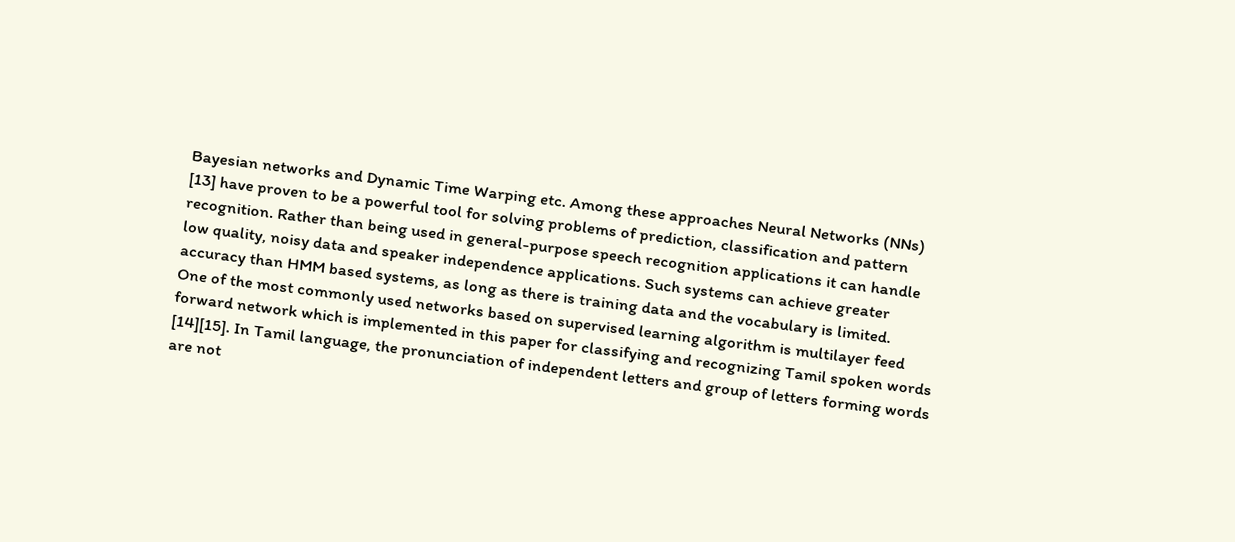Bayesian networks and Dynamic Time Warping etc. Among these approaches Neural Networks (NNs) [13] have proven to be a powerful tool for solving problems of prediction, classification and pattern recognition. Rather than being used in general-purpose speech recognition applications it can handle low quality, noisy data and speaker independence applications. Such systems can achieve greater accuracy than HMM based systems, as long as there is training data and the vocabulary is limited.
One of the most commonly used networks based on supervised learning algorithm is multilayer feed forward network which is implemented in this paper for classifying and recognizing Tamil spoken words [14][15]. In Tamil language, the pronunciation of independent letters and group of letters forming words are not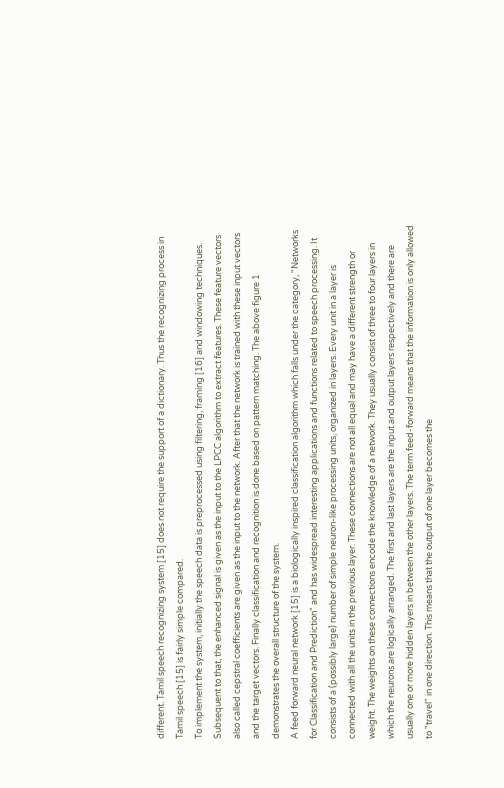different. Tamil speech recognizing system [15] does not require the support of a dictionary. Thus the recognizing process in Tamil speech [15] is fairly simple compared.
To implement the system, initially the speech data is preprocessed using filtering, framing [16] and windowing techniques. Subsequent to that, the enhanced signal is given as the input to the LPCC algorithm to extract features. These feature vectors also called cepstral coefficients are given as the input to the network. After that the network is trained with these input vectors and the target vectors. Finally classification and recognition is done based on pattern matching. The above figure 1 demonstrates the overall structure of the system.
A feed forward neural network [15] is a biologically inspired classification algorithm which falls under the category, "Networks for Classification and Prediction" and has widespread interesting applications and functions related to speech processing. It consists of a (possibly large) number of simple neuron-like processing units, organized in layers. Every unit in a layer is connected with all the units in the previous layer. These connections are not all equal and may have a different strength or weight. The weights on these connections encode the knowledge of a network. They usually consist of three to four layers in which the neurons are logically arranged. The first and last layers are the input and output layers respectively and there are usually one or more hidden layers in between the other layers. The term feed-forward means that the information is only allowed to "travel" in one direction. This means that the output of one layer becomes the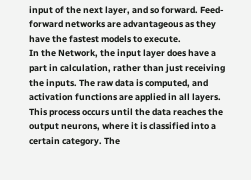input of the next layer, and so forward. Feed-forward networks are advantageous as they have the fastest models to execute.
In the Network, the input layer does have a part in calculation, rather than just receiving the inputs. The raw data is computed, and activation functions are applied in all layers. This process occurs until the data reaches the output neurons, where it is classified into a certain category. The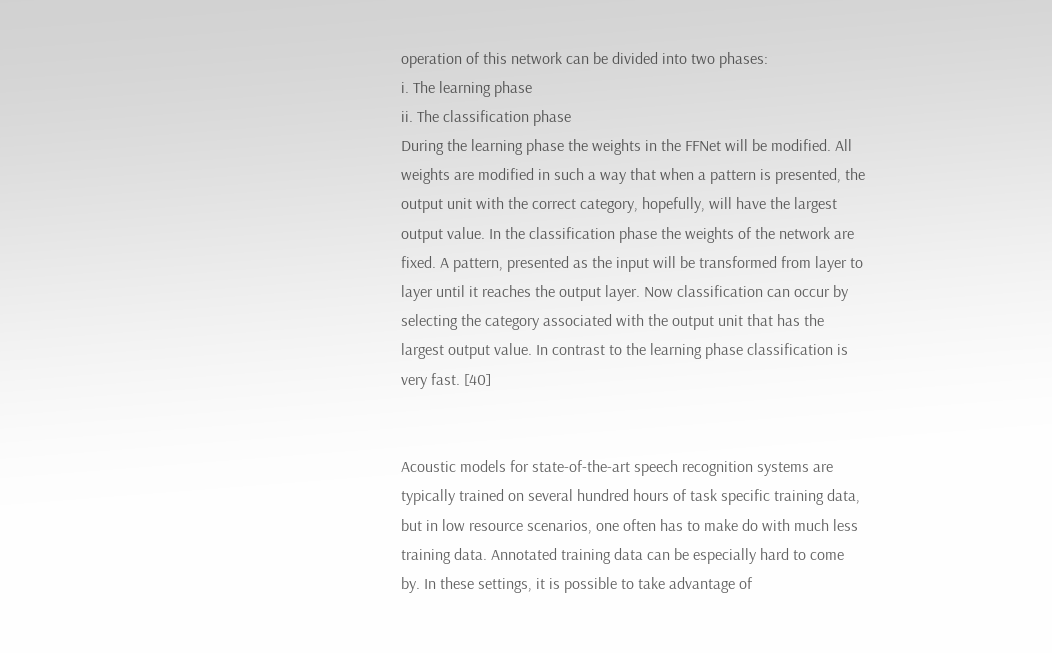operation of this network can be divided into two phases:
i. The learning phase
ii. The classification phase
During the learning phase the weights in the FFNet will be modified. All weights are modified in such a way that when a pattern is presented, the output unit with the correct category, hopefully, will have the largest output value. In the classification phase the weights of the network are fixed. A pattern, presented as the input will be transformed from layer to layer until it reaches the output layer. Now classification can occur by selecting the category associated with the output unit that has the largest output value. In contrast to the learning phase classification is very fast. [40]


Acoustic models for state-of-the-art speech recognition systems are typically trained on several hundred hours of task specific training data, but in low resource scenarios, one often has to make do with much less training data. Annotated training data can be especially hard to come by. In these settings, it is possible to take advantage of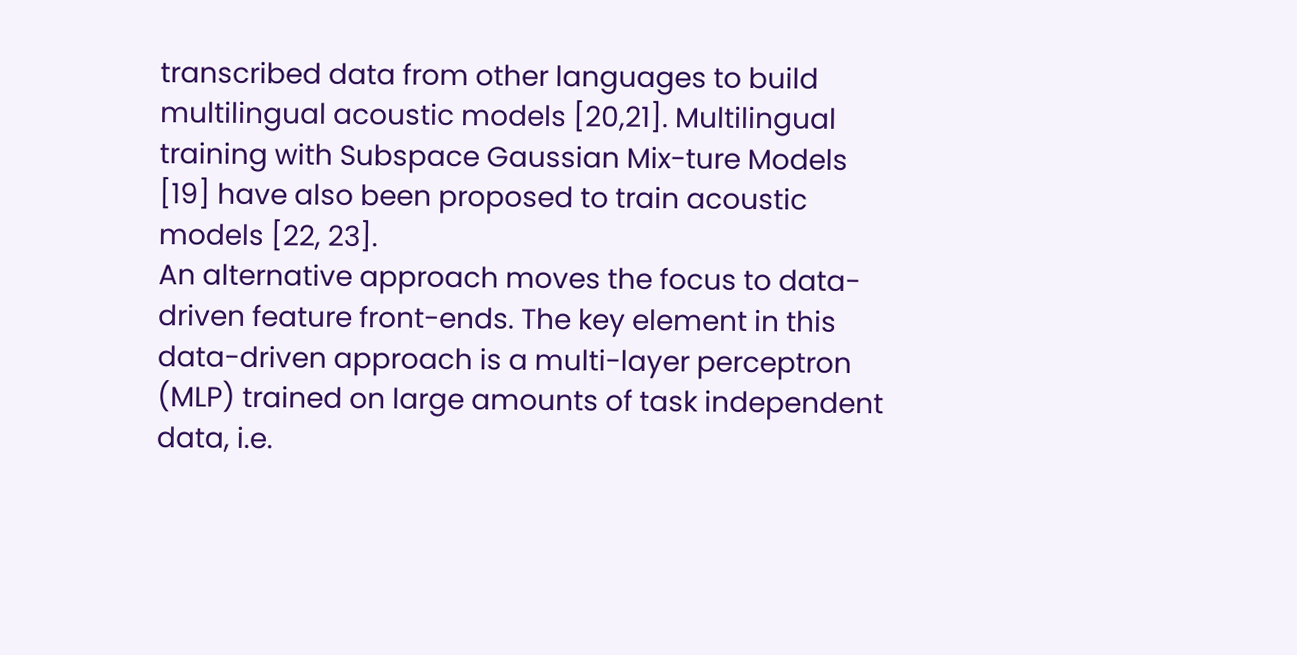transcribed data from other languages to build multilingual acoustic models [20,21]. Multilingual training with Subspace Gaussian Mix-ture Models [19] have also been proposed to train acoustic models [22, 23].
An alternative approach moves the focus to data-driven feature front-ends. The key element in this data-driven approach is a multi-layer perceptron (MLP) trained on large amounts of task independent data, i.e.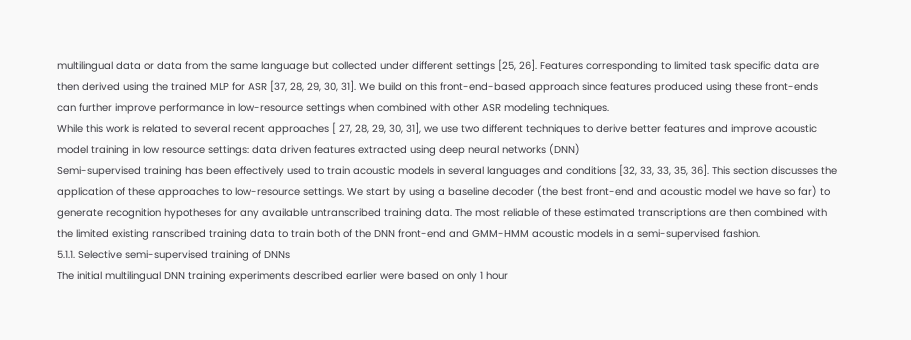multilingual data or data from the same language but collected under different settings [25, 26]. Features corresponding to limited task specific data are then derived using the trained MLP for ASR [37, 28, 29, 30, 31]. We build on this front-end-based approach since features produced using these front-ends can further improve performance in low-resource settings when combined with other ASR modeling techniques.
While this work is related to several recent approaches [ 27, 28, 29, 30, 31], we use two different techniques to derive better features and improve acoustic model training in low resource settings: data driven features extracted using deep neural networks (DNN)
Semi-supervised training has been effectively used to train acoustic models in several languages and conditions [32, 33, 33, 35, 36]. This section discusses the application of these approaches to low-resource settings. We start by using a baseline decoder (the best front-end and acoustic model we have so far) to generate recognition hypotheses for any available untranscribed training data. The most reliable of these estimated transcriptions are then combined with the limited existing ranscribed training data to train both of the DNN front-end and GMM-HMM acoustic models in a semi-supervised fashion.
5.1.1. Selective semi-supervised training of DNNs
The initial multilingual DNN training experiments described earlier were based on only 1 hour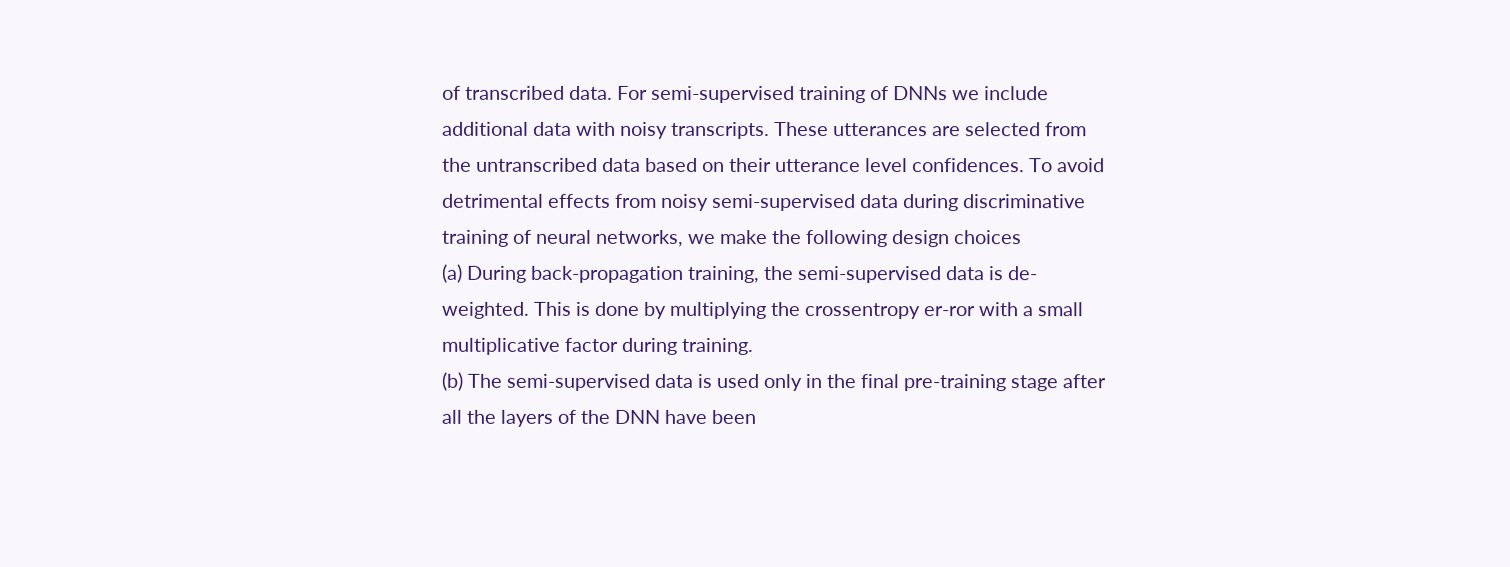of transcribed data. For semi-supervised training of DNNs we include additional data with noisy transcripts. These utterances are selected from the untranscribed data based on their utterance level confidences. To avoid detrimental effects from noisy semi-supervised data during discriminative training of neural networks, we make the following design choices
(a) During back-propagation training, the semi-supervised data is de-weighted. This is done by multiplying the crossentropy er-ror with a small multiplicative factor during training.
(b) The semi-supervised data is used only in the final pre-training stage after all the layers of the DNN have been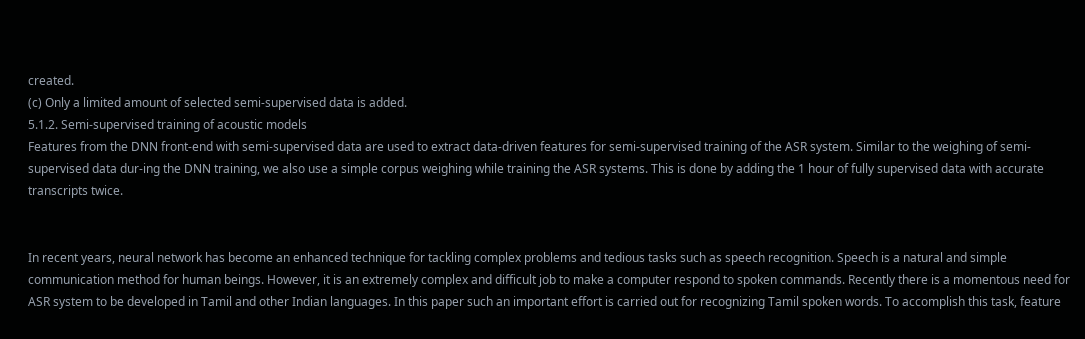created.
(c) Only a limited amount of selected semi-supervised data is added.
5.1.2. Semi-supervised training of acoustic models
Features from the DNN front-end with semi-supervised data are used to extract data-driven features for semi-supervised training of the ASR system. Similar to the weighing of semi-supervised data dur-ing the DNN training, we also use a simple corpus weighing while training the ASR systems. This is done by adding the 1 hour of fully supervised data with accurate transcripts twice.


In recent years, neural network has become an enhanced technique for tackling complex problems and tedious tasks such as speech recognition. Speech is a natural and simple communication method for human beings. However, it is an extremely complex and difficult job to make a computer respond to spoken commands. Recently there is a momentous need for ASR system to be developed in Tamil and other Indian languages. In this paper such an important effort is carried out for recognizing Tamil spoken words. To accomplish this task, feature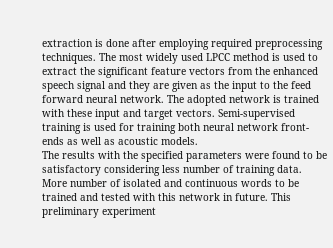extraction is done after employing required preprocessing techniques. The most widely used LPCC method is used to extract the significant feature vectors from the enhanced speech signal and they are given as the input to the feed forward neural network. The adopted network is trained with these input and target vectors. Semi-supervised training is used for training both neural network front-ends as well as acoustic models.
The results with the specified parameters were found to be satisfactory considering less number of training data. More number of isolated and continuous words to be trained and tested with this network in future. This preliminary experiment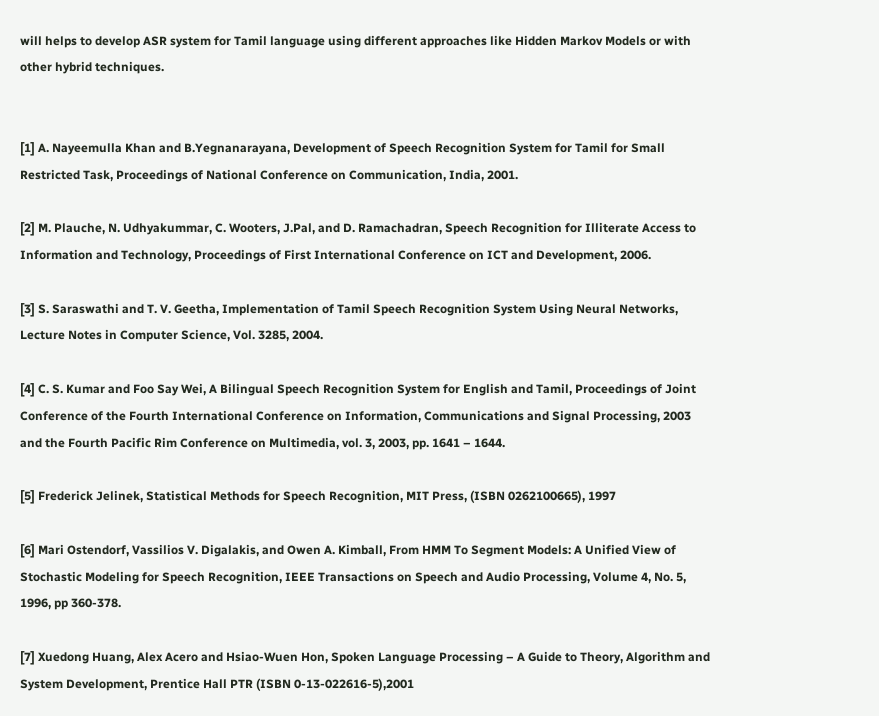will helps to develop ASR system for Tamil language using different approaches like Hidden Markov Models or with other hybrid techniques.


[1] A. Nayeemulla Khan and B.Yegnanarayana, Development of Speech Recognition System for Tamil for Small Restricted Task, Proceedings of National Conference on Communication, India, 2001.

[2] M. Plauche, N. Udhyakummar, C. Wooters, J.Pal, and D. Ramachadran, Speech Recognition for Illiterate Access to Information and Technology, Proceedings of First International Conference on ICT and Development, 2006.

[3] S. Saraswathi and T. V. Geetha, Implementation of Tamil Speech Recognition System Using Neural Networks, Lecture Notes in Computer Science, Vol. 3285, 2004.

[4] C. S. Kumar and Foo Say Wei, A Bilingual Speech Recognition System for English and Tamil, Proceedings of Joint Conference of the Fourth International Conference on Information, Communications and Signal Processing, 2003 and the Fourth Pacific Rim Conference on Multimedia, vol. 3, 2003, pp. 1641 – 1644.

[5] Frederick Jelinek, Statistical Methods for Speech Recognition, MIT Press, (ISBN 0262100665), 1997

[6] Mari Ostendorf, Vassilios V. Digalakis, and Owen A. Kimball, From HMM To Segment Models: A Unified View of Stochastic Modeling for Speech Recognition, IEEE Transactions on Speech and Audio Processing, Volume 4, No. 5, 1996, pp 360-378.

[7] Xuedong Huang, Alex Acero and Hsiao-Wuen Hon, Spoken Language Processing – A Guide to Theory, Algorithm and System Development, Prentice Hall PTR (ISBN 0-13-022616-5),2001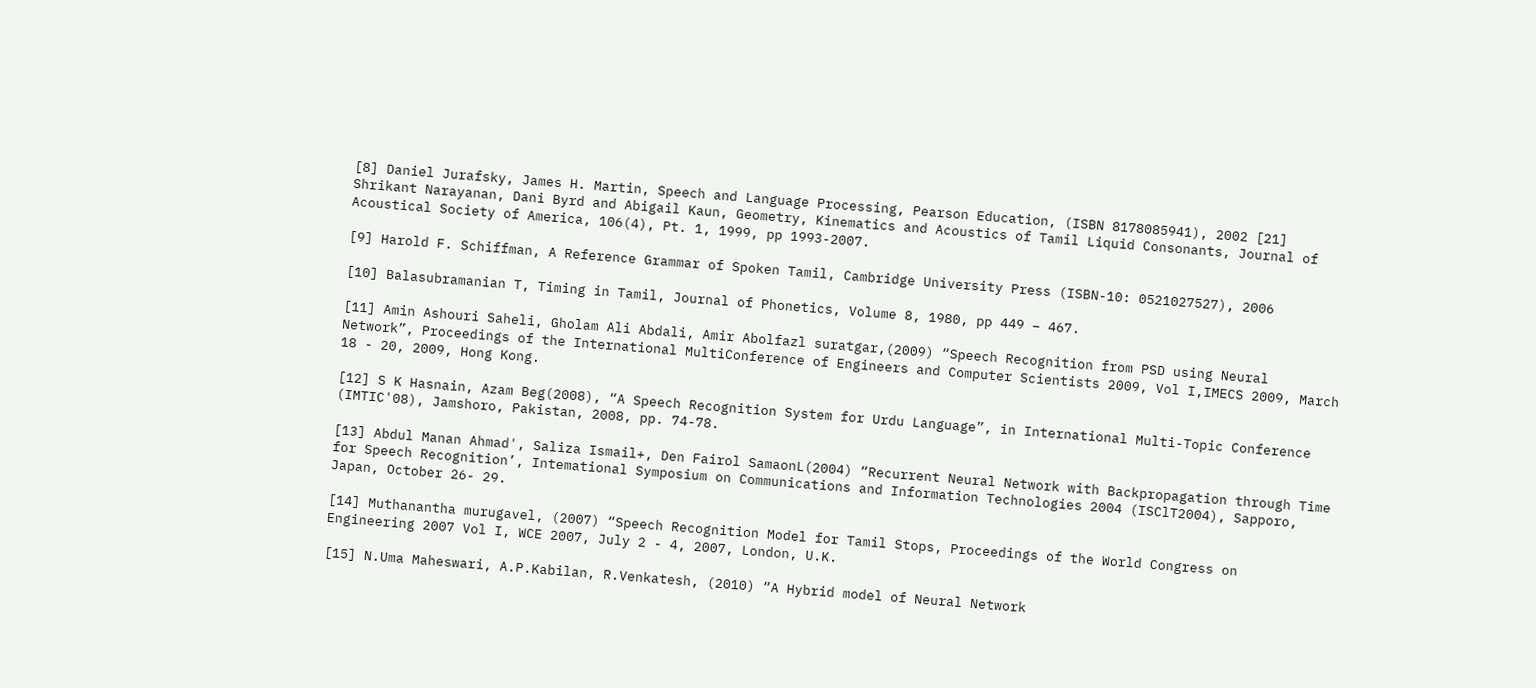[8] Daniel Jurafsky, James H. Martin, Speech and Language Processing, Pearson Education, (ISBN 8178085941), 2002 [21] Shrikant Narayanan, Dani Byrd and Abigail Kaun, Geometry, Kinematics and Acoustics of Tamil Liquid Consonants, Journal of Acoustical Society of America, 106(4), Pt. 1, 1999, pp 1993-2007.

[9] Harold F. Schiffman, A Reference Grammar of Spoken Tamil, Cambridge University Press (ISBN-10: 0521027527), 2006

[10] Balasubramanian T, Timing in Tamil, Journal of Phonetics, Volume 8, 1980, pp 449 – 467.

[11] Amin Ashouri Saheli, Gholam Ali Abdali, Amir Abolfazl suratgar,(2009) “Speech Recognition from PSD using Neural Network”, Proceedings of the International MultiConference of Engineers and Computer Scientists 2009, Vol I,IMECS 2009, March 18 - 20, 2009, Hong Kong.

[12] S K Hasnain, Azam Beg(2008), “A Speech Recognition System for Urdu Language”, in International Multi-Topic Conference (IMTIC'08), Jamshoro, Pakistan, 2008, pp. 74-78.

[13] Abdul Manan Ahmad', Saliza Ismail+, Den Fairol SamaonL(2004) “Recurrent Neural Network with Backpropagation through Time for Speech Recognition’, Intemational Symposium on Communications and Information Technologies 2004 (ISClT2004), Sapporo, Japan, October 26- 29.

[14] Muthanantha murugavel, (2007) “Speech Recognition Model for Tamil Stops, Proceedings of the World Congress on Engineering 2007 Vol I, WCE 2007, July 2 - 4, 2007, London, U.K.

[15] N.Uma Maheswari, A.P.Kabilan, R.Venkatesh, (2010) “A Hybrid model of Neural Network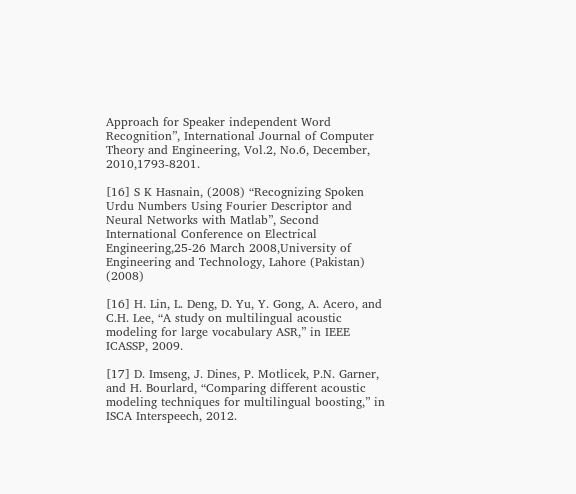Approach for Speaker independent Word Recognition”, International Journal of Computer Theory and Engineering, Vol.2, No.6, December, 2010,1793-8201.

[16] S K Hasnain, (2008) “Recognizing Spoken Urdu Numbers Using Fourier Descriptor and Neural Networks with Matlab”, Second International Conference on Electrical Engineering,25-26 March 2008,University of Engineering and Technology, Lahore (Pakistan) (2008)

[16] H. Lin, L. Deng, D. Yu, Y. Gong, A. Acero, and C.H. Lee, “A study on multilingual acoustic modeling for large vocabulary ASR,” in IEEE ICASSP, 2009.

[17] D. Imseng, J. Dines, P. Motlicek, P.N. Garner, and H. Bourlard, “Comparing different acoustic modeling techniques for multilingual boosting,” in ISCA Interspeech, 2012.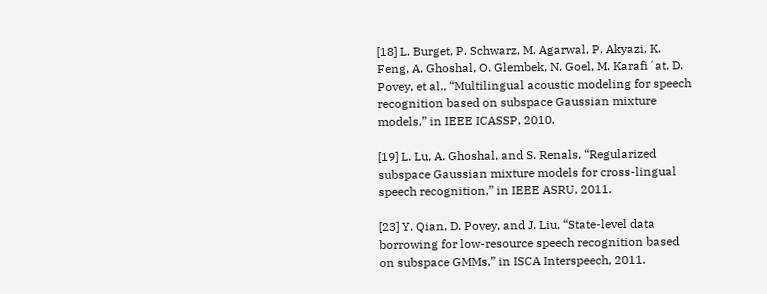[18] L. Burget, P. Schwarz, M. Agarwal, P. Akyazi, K. Feng, A. Ghoshal, O. Glembek, N. Goel, M. Karafi´at, D. Povey, et al., “Multilingual acoustic modeling for speech recognition based on subspace Gaussian mixture models,” in IEEE ICASSP, 2010.

[19] L. Lu, A. Ghoshal, and S. Renals, “Regularized subspace Gaussian mixture models for cross-lingual speech recognition,” in IEEE ASRU, 2011.

[23] Y. Qian, D. Povey, and J. Liu, “State-level data borrowing for low-resource speech recognition based on subspace GMMs,” in ISCA Interspeech, 2011.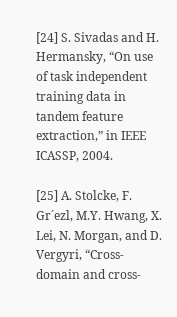[24] S. Sivadas and H. Hermansky, “On use of task independent training data in tandem feature extraction,” in IEEE ICASSP, 2004.

[25] A. Stolcke, F. Gr´ezl, M.Y. Hwang, X. Lei, N. Morgan, and D. Vergyri, “Cross-domain and cross-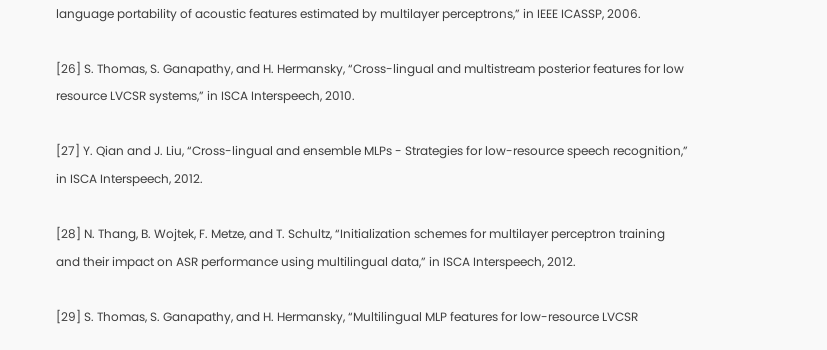language portability of acoustic features estimated by multilayer perceptrons,” in IEEE ICASSP, 2006.

[26] S. Thomas, S. Ganapathy, and H. Hermansky, “Cross-lingual and multistream posterior features for low resource LVCSR systems,” in ISCA Interspeech, 2010.

[27] Y. Qian and J. Liu, “Cross-lingual and ensemble MLPs - Strategies for low-resource speech recognition,” in ISCA Interspeech, 2012.

[28] N. Thang, B. Wojtek, F. Metze, and T. Schultz, “Initialization schemes for multilayer perceptron training and their impact on ASR performance using multilingual data,” in ISCA Interspeech, 2012.

[29] S. Thomas, S. Ganapathy, and H. Hermansky, “Multilingual MLP features for low-resource LVCSR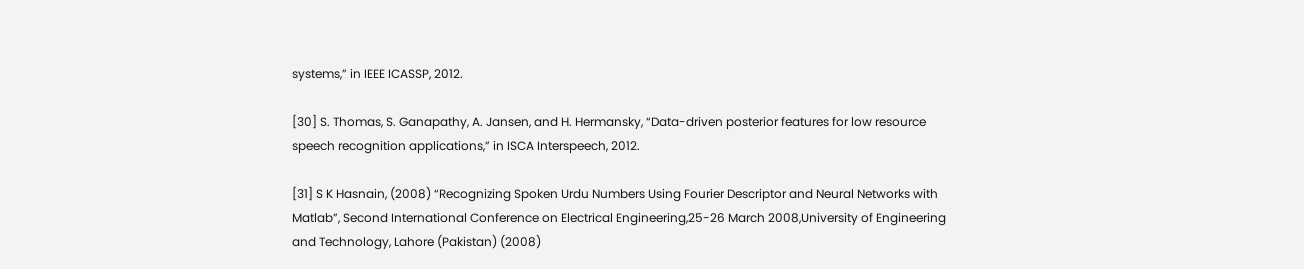systems,” in IEEE ICASSP, 2012.

[30] S. Thomas, S. Ganapathy, A. Jansen, and H. Hermansky, “Data-driven posterior features for low resource speech recognition applications,” in ISCA Interspeech, 2012.

[31] S K Hasnain, (2008) “Recognizing Spoken Urdu Numbers Using Fourier Descriptor and Neural Networks with Matlab”, Second International Conference on Electrical Engineering,25-26 March 2008,University of Engineering and Technology, Lahore (Pakistan) (2008)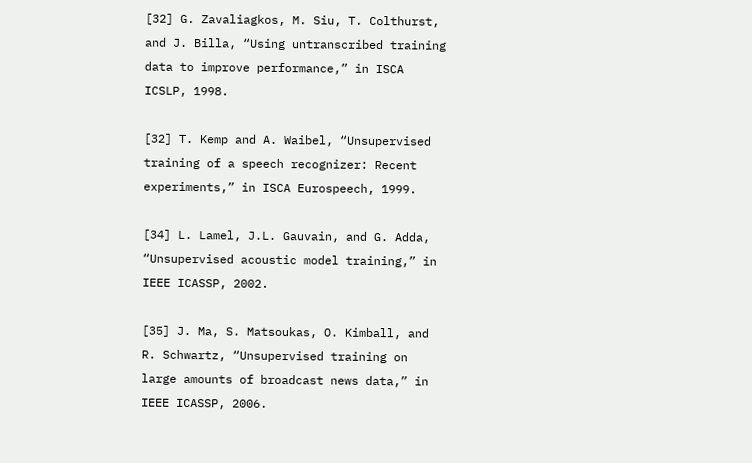[32] G. Zavaliagkos, M. Siu, T. Colthurst, and J. Billa, “Using untranscribed training data to improve performance,” in ISCA ICSLP, 1998.

[32] T. Kemp and A. Waibel, “Unsupervised training of a speech recognizer: Recent experiments,” in ISCA Eurospeech, 1999.

[34] L. Lamel, J.L. Gauvain, and G. Adda, “Unsupervised acoustic model training,” in IEEE ICASSP, 2002.

[35] J. Ma, S. Matsoukas, O. Kimball, and R. Schwartz, “Unsupervised training on large amounts of broadcast news data,” in IEEE ICASSP, 2006.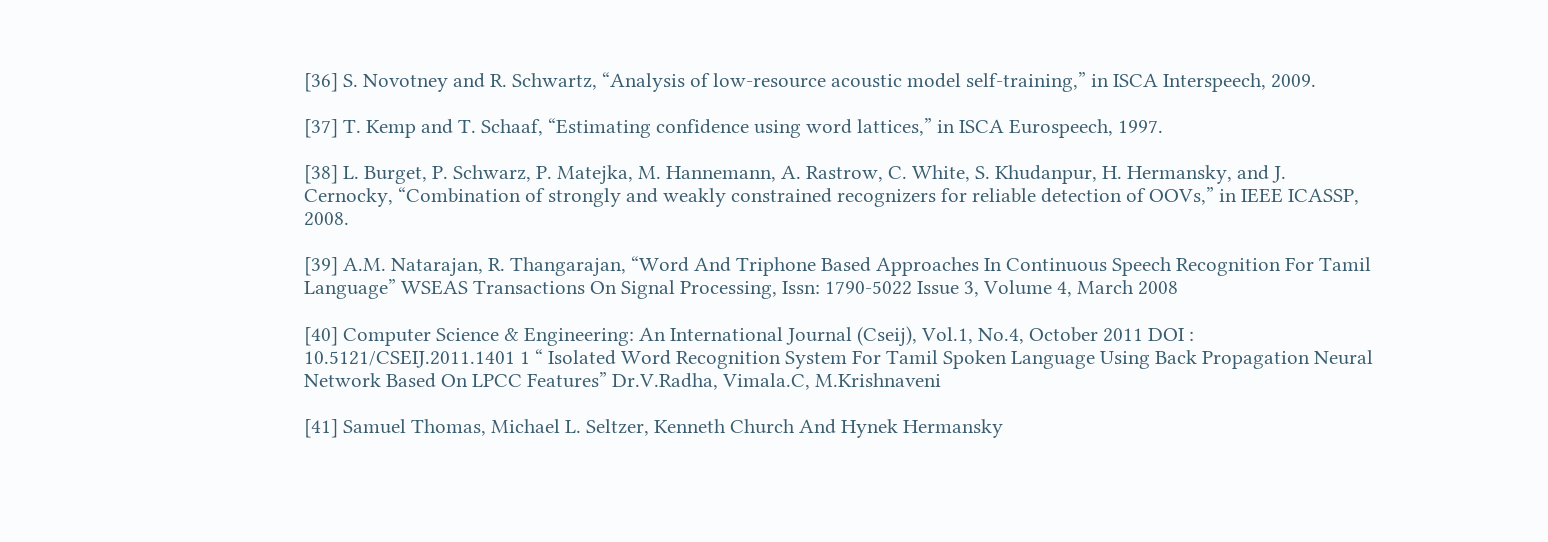[36] S. Novotney and R. Schwartz, “Analysis of low-resource acoustic model self-training,” in ISCA Interspeech, 2009.

[37] T. Kemp and T. Schaaf, “Estimating confidence using word lattices,” in ISCA Eurospeech, 1997.

[38] L. Burget, P. Schwarz, P. Matejka, M. Hannemann, A. Rastrow, C. White, S. Khudanpur, H. Hermansky, and J. Cernocky, “Combination of strongly and weakly constrained recognizers for reliable detection of OOVs,” in IEEE ICASSP, 2008.

[39] A.M. Natarajan, R. Thangarajan, “Word And Triphone Based Approaches In Continuous Speech Recognition For Tamil Language” WSEAS Transactions On Signal Processing, Issn: 1790-5022 Issue 3, Volume 4, March 2008

[40] Computer Science & Engineering: An International Journal (Cseij), Vol.1, No.4, October 2011 DOI : 10.5121/CSEIJ.2011.1401 1 “ Isolated Word Recognition System For Tamil Spoken Language Using Back Propagation Neural Network Based On LPCC Features” Dr.V.Radha, Vimala.C, M.Krishnaveni

[41] Samuel Thomas, Michael L. Seltzer, Kenneth Church And Hynek Hermansky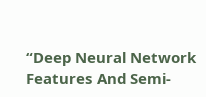“Deep Neural Network Features And Semi-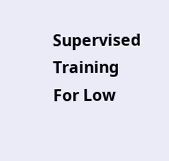Supervised Training For Low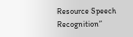Resource Speech Recognition”